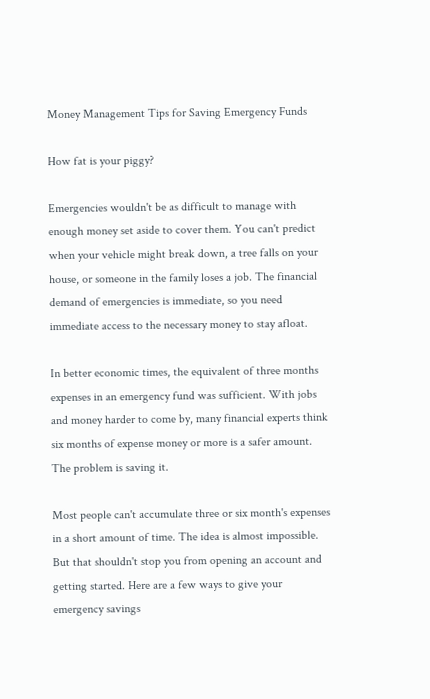Money Management Tips for Saving Emergency Funds

How fat is your piggy?

Emergencies wouldn't be as difficult to manage with enough money set aside to cover them. You can't predict when your vehicle might break down, a tree falls on your house, or someone in the family loses a job. The financial demand of emergencies is immediate, so you need immediate access to the necessary money to stay afloat.

In better economic times, the equivalent of three months expenses in an emergency fund was sufficient. With jobs and money harder to come by, many financial experts think six months of expense money or more is a safer amount. The problem is saving it.

Most people can't accumulate three or six month's expenses in a short amount of time. The idea is almost impossible. But that shouldn't stop you from opening an account and getting started. Here are a few ways to give your emergency savings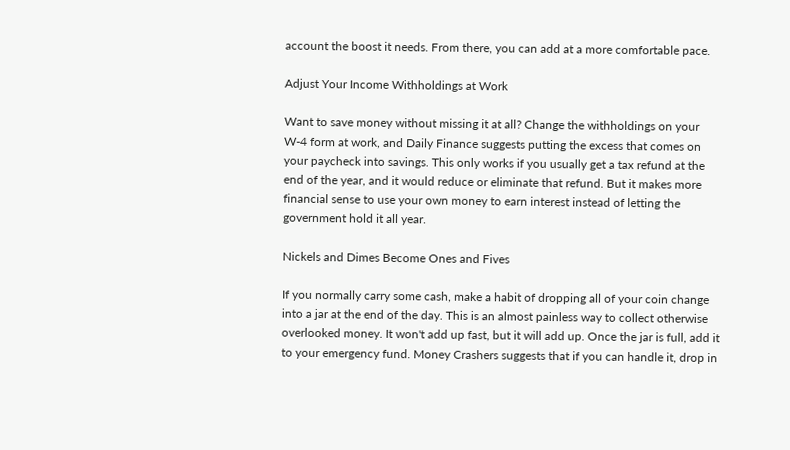account the boost it needs. From there, you can add at a more comfortable pace.

Adjust Your Income Withholdings at Work

Want to save money without missing it at all? Change the withholdings on your W-4 form at work, and Daily Finance suggests putting the excess that comes on your paycheck into savings. This only works if you usually get a tax refund at the end of the year, and it would reduce or eliminate that refund. But it makes more financial sense to use your own money to earn interest instead of letting the government hold it all year.

Nickels and Dimes Become Ones and Fives

If you normally carry some cash, make a habit of dropping all of your coin change into a jar at the end of the day. This is an almost painless way to collect otherwise overlooked money. It won't add up fast, but it will add up. Once the jar is full, add it to your emergency fund. Money Crashers suggests that if you can handle it, drop in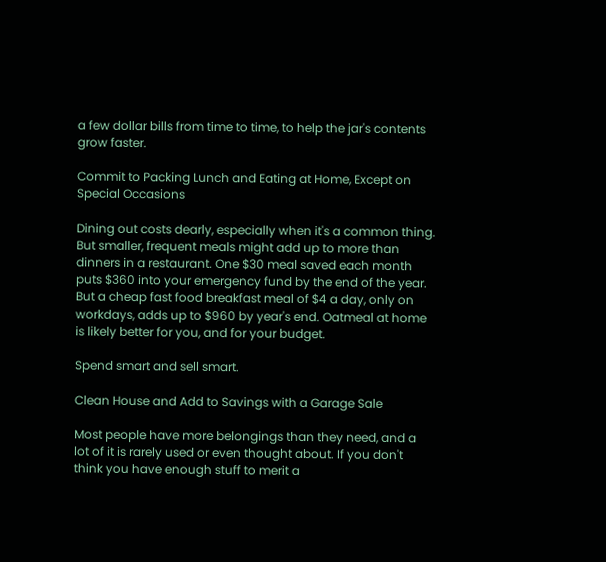a few dollar bills from time to time, to help the jar's contents grow faster.

Commit to Packing Lunch and Eating at Home, Except on Special Occasions

Dining out costs dearly, especially when it's a common thing. But smaller, frequent meals might add up to more than dinners in a restaurant. One $30 meal saved each month puts $360 into your emergency fund by the end of the year. But a cheap fast food breakfast meal of $4 a day, only on workdays, adds up to $960 by year's end. Oatmeal at home is likely better for you, and for your budget.

Spend smart and sell smart.

Clean House and Add to Savings with a Garage Sale

Most people have more belongings than they need, and a lot of it is rarely used or even thought about. If you don't think you have enough stuff to merit a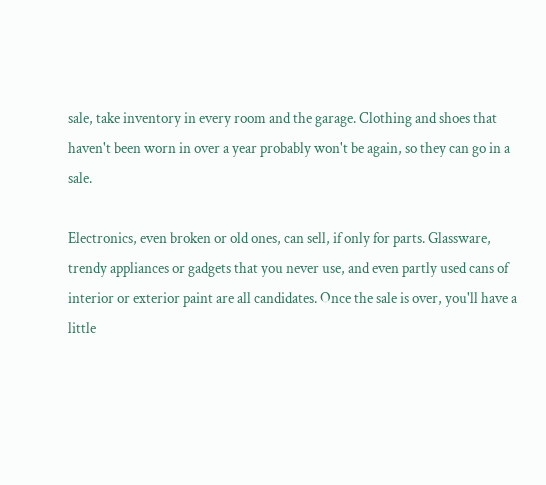sale, take inventory in every room and the garage. Clothing and shoes that haven't been worn in over a year probably won't be again, so they can go in a sale.

Electronics, even broken or old ones, can sell, if only for parts. Glassware, trendy appliances or gadgets that you never use, and even partly used cans of interior or exterior paint are all candidates. Once the sale is over, you'll have a little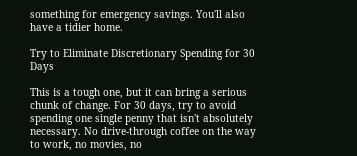something for emergency savings. You'll also have a tidier home.

Try to Eliminate Discretionary Spending for 30 Days

This is a tough one, but it can bring a serious chunk of change. For 30 days, try to avoid spending one single penny that isn't absolutely necessary. No drive-through coffee on the way to work, no movies, no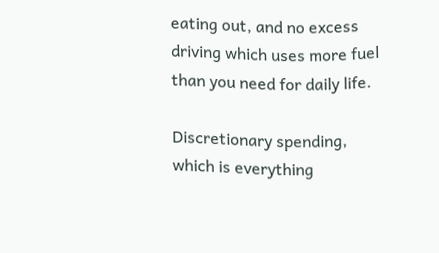eating out, and no excess driving which uses more fuel than you need for daily life.

Discretionary spending, which is everything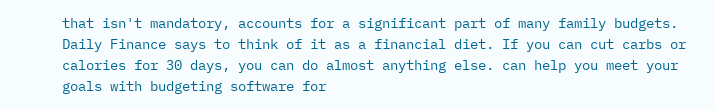that isn't mandatory, accounts for a significant part of many family budgets. Daily Finance says to think of it as a financial diet. If you can cut carbs or calories for 30 days, you can do almost anything else. can help you meet your goals with budgeting software for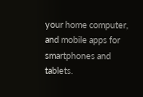your home computer, and mobile apps for smartphones and tablets.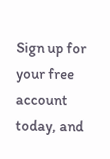Sign up for your free account today, and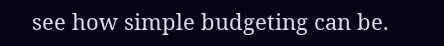see how simple budgeting can be.